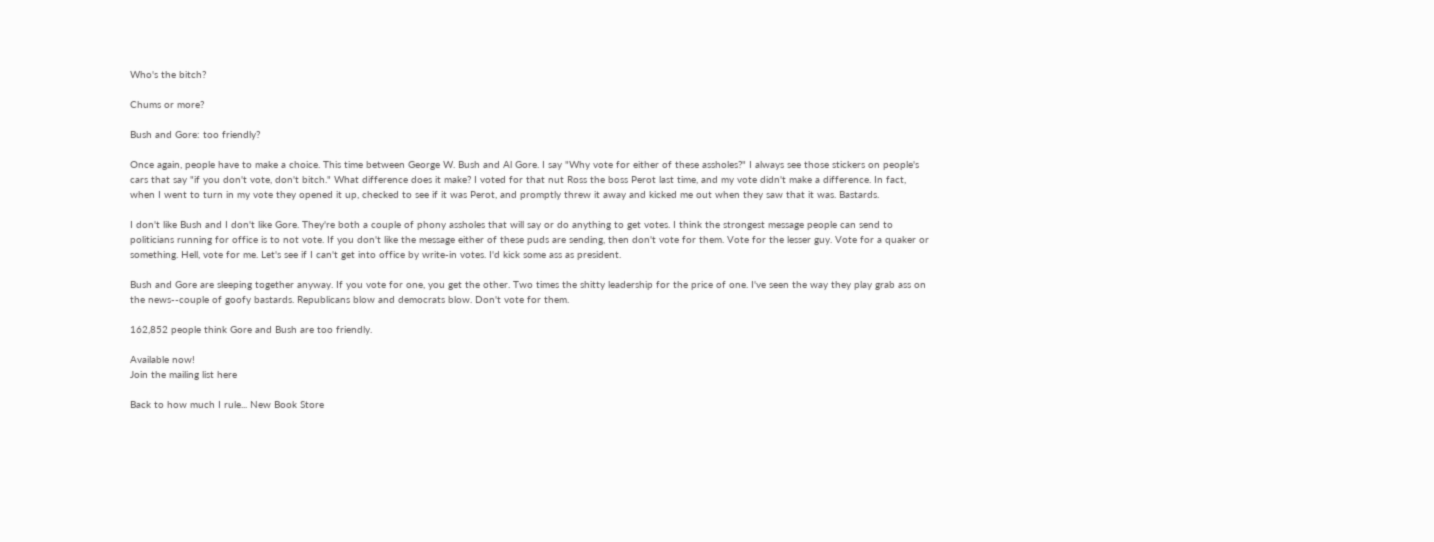Who's the bitch?

Chums or more?

Bush and Gore: too friendly?

Once again, people have to make a choice. This time between George W. Bush and Al Gore. I say "Why vote for either of these assholes?" I always see those stickers on people's cars that say "if you don't vote, don't bitch." What difference does it make? I voted for that nut Ross the boss Perot last time, and my vote didn't make a difference. In fact, when I went to turn in my vote they opened it up, checked to see if it was Perot, and promptly threw it away and kicked me out when they saw that it was. Bastards.

I don't like Bush and I don't like Gore. They're both a couple of phony assholes that will say or do anything to get votes. I think the strongest message people can send to politicians running for office is to not vote. If you don't like the message either of these puds are sending, then don't vote for them. Vote for the lesser guy. Vote for a quaker or something. Hell, vote for me. Let's see if I can't get into office by write-in votes. I'd kick some ass as president.

Bush and Gore are sleeping together anyway. If you vote for one, you get the other. Two times the shitty leadership for the price of one. I've seen the way they play grab ass on the news--couple of goofy bastards. Republicans blow and democrats blow. Don't vote for them.

162,852 people think Gore and Bush are too friendly.

Available now!
Join the mailing list here

Back to how much I rule... New Book Store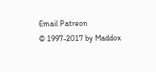Email Patreon
© 1997-2017 by Maddox